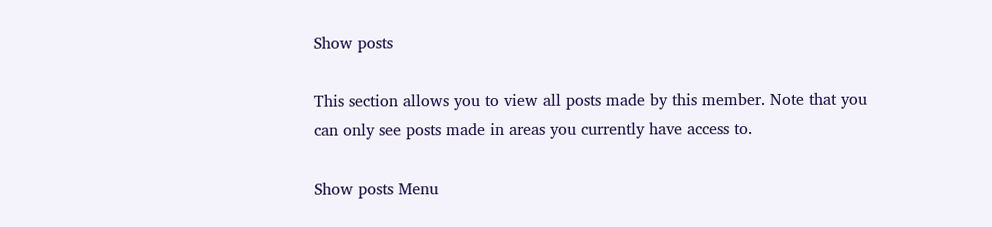Show posts

This section allows you to view all posts made by this member. Note that you can only see posts made in areas you currently have access to.

Show posts Menu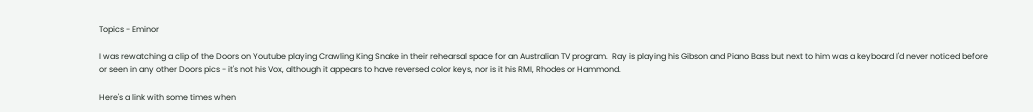Topics - Eminor

I was rewatching a clip of the Doors on Youtube playing Crawling King Snake in their rehearsal space for an Australian TV program.  Ray is playing his Gibson and Piano Bass but next to him was a keyboard I'd never noticed before or seen in any other Doors pics - it's not his Vox, although it appears to have reversed color keys, nor is it his RMI, Rhodes or Hammond.

Here's a link with some times when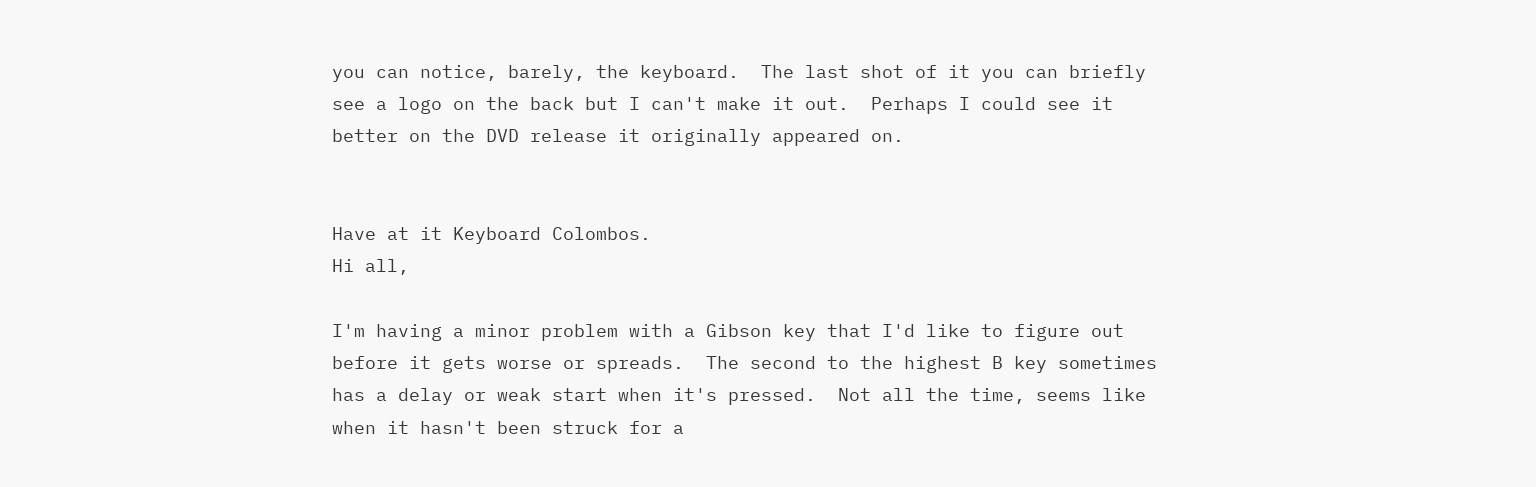you can notice, barely, the keyboard.  The last shot of it you can briefly see a logo on the back but I can't make it out.  Perhaps I could see it better on the DVD release it originally appeared on.


Have at it Keyboard Colombos.
Hi all,

I'm having a minor problem with a Gibson key that I'd like to figure out before it gets worse or spreads.  The second to the highest B key sometimes has a delay or weak start when it's pressed.  Not all the time, seems like when it hasn't been struck for a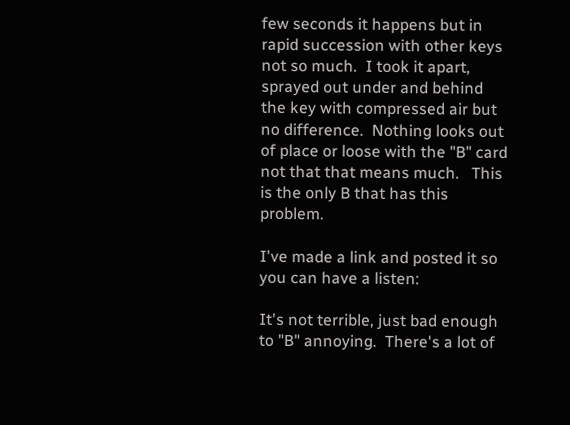few seconds it happens but in rapid succession with other keys not so much.  I took it apart, sprayed out under and behind the key with compressed air but no difference.  Nothing looks out of place or loose with the "B" card not that that means much.   This is the only B that has this problem.

I've made a link and posted it so you can have a listen:

It's not terrible, just bad enough to "B" annoying.  There's a lot of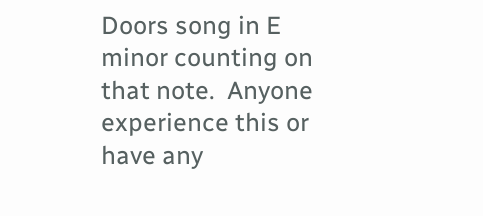Doors song in E minor counting on that note.  Anyone experience this or have any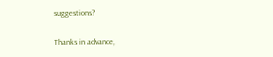suggestions?

Thanks in advance,